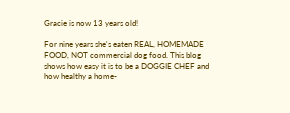Gracie is now 13 years old!

For nine years she's eaten REAL, HOMEMADE FOOD, NOT commercial dog food. This blog shows how easy it is to be a DOGGIE CHEF and how healthy a home-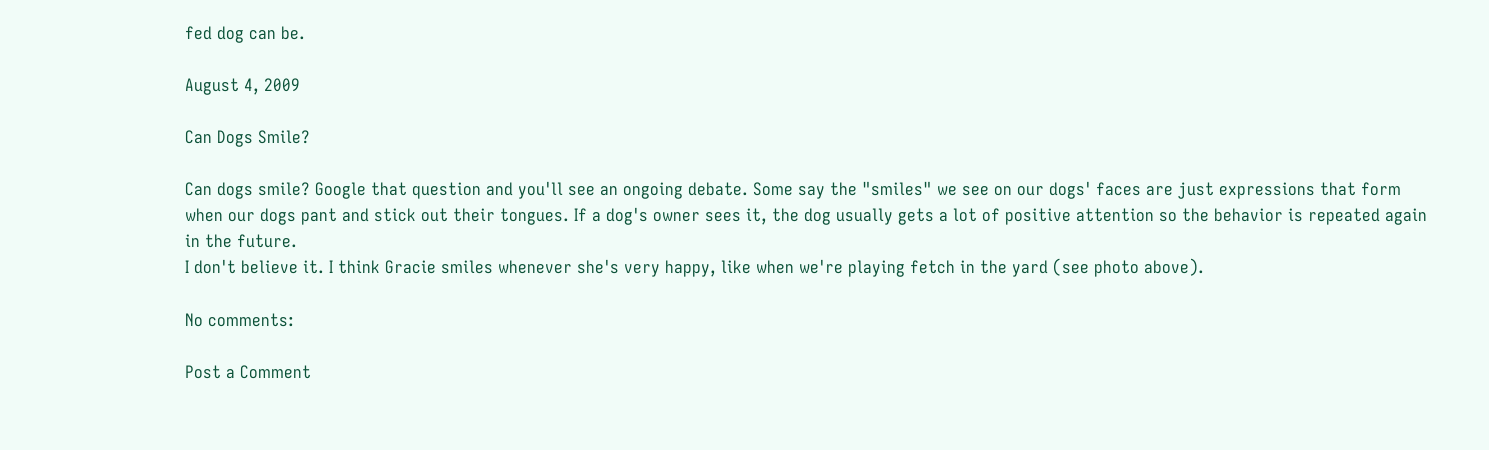fed dog can be.

August 4, 2009

Can Dogs Smile?

Can dogs smile? Google that question and you'll see an ongoing debate. Some say the "smiles" we see on our dogs' faces are just expressions that form when our dogs pant and stick out their tongues. If a dog's owner sees it, the dog usually gets a lot of positive attention so the behavior is repeated again in the future.
I don't believe it. I think Gracie smiles whenever she's very happy, like when we're playing fetch in the yard (see photo above).

No comments:

Post a Comment